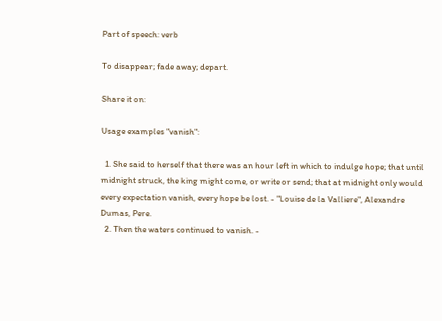Part of speech: verb

To disappear; fade away; depart.

Share it on:

Usage examples "vanish":

  1. She said to herself that there was an hour left in which to indulge hope; that until midnight struck, the king might come, or write or send; that at midnight only would every expectation vanish, every hope be lost. - "Louise de la Valliere", Alexandre Dumas, Pere.
  2. Then the waters continued to vanish. -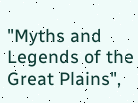"Myths and Legends of the Great Plains",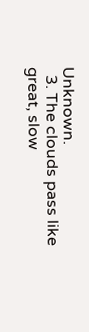Unknown.
  3. The clouds pass like great, slow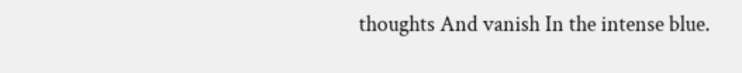thoughts And vanish In the intense blue.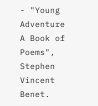- "Young Adventure A Book of Poems", Stephen Vincent Benet.